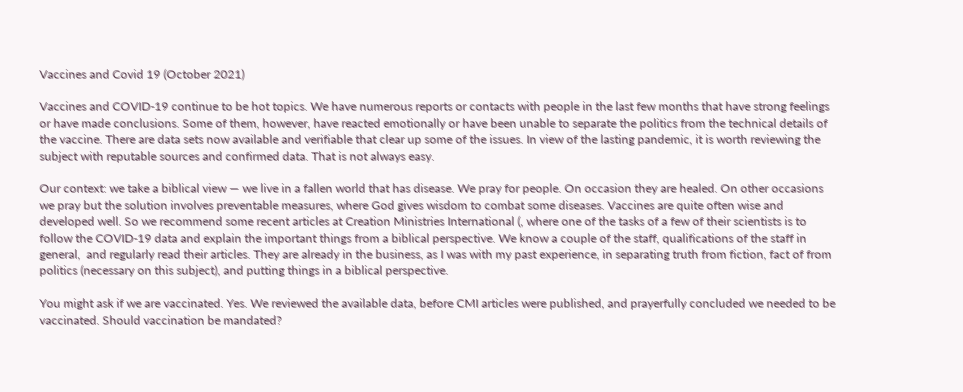Vaccines and Covid 19 (October 2021)

Vaccines and COVID-19 continue to be hot topics. We have numerous reports or contacts with people in the last few months that have strong feelings or have made conclusions. Some of them, however, have reacted emotionally or have been unable to separate the politics from the technical details of the vaccine. There are data sets now available and verifiable that clear up some of the issues. In view of the lasting pandemic, it is worth reviewing the subject with reputable sources and confirmed data. That is not always easy.

Our context: we take a biblical view — we live in a fallen world that has disease. We pray for people. On occasion they are healed. On other occasions we pray but the solution involves preventable measures, where God gives wisdom to combat some diseases. Vaccines are quite often wise and developed well. So we recommend some recent articles at Creation Ministries International (, where one of the tasks of a few of their scientists is to follow the COVID-19 data and explain the important things from a biblical perspective. We know a couple of the staff, qualifications of the staff in general,  and regularly read their articles. They are already in the business, as I was with my past experience, in separating truth from fiction, fact of from politics (necessary on this subject), and putting things in a biblical perspective.

You might ask if we are vaccinated. Yes. We reviewed the available data, before CMI articles were published, and prayerfully concluded we needed to be vaccinated. Should vaccination be mandated?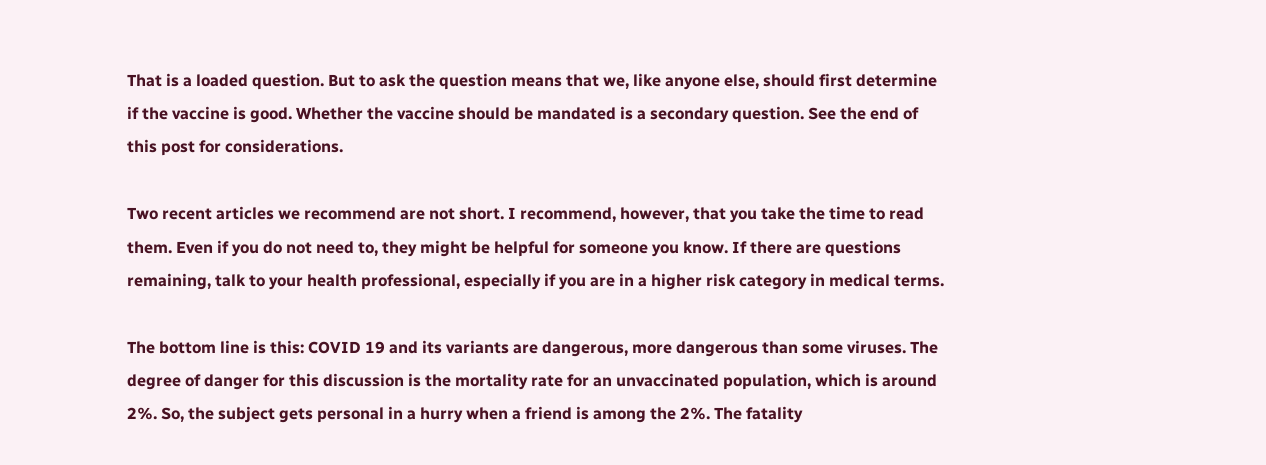That is a loaded question. But to ask the question means that we, like anyone else, should first determine if the vaccine is good. Whether the vaccine should be mandated is a secondary question. See the end of this post for considerations.

Two recent articles we recommend are not short. I recommend, however, that you take the time to read them. Even if you do not need to, they might be helpful for someone you know. If there are questions remaining, talk to your health professional, especially if you are in a higher risk category in medical terms.

The bottom line is this: COVID 19 and its variants are dangerous, more dangerous than some viruses. The degree of danger for this discussion is the mortality rate for an unvaccinated population, which is around 2%. So, the subject gets personal in a hurry when a friend is among the 2%. The fatality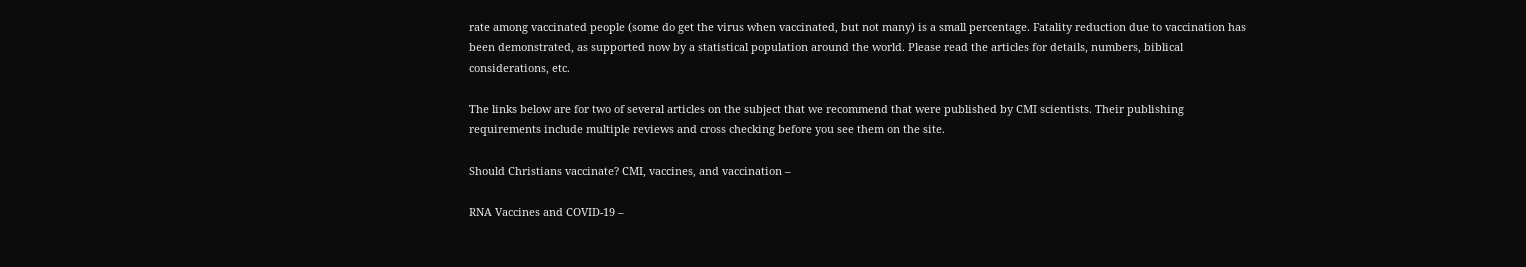rate among vaccinated people (some do get the virus when vaccinated, but not many) is a small percentage. Fatality reduction due to vaccination has been demonstrated, as supported now by a statistical population around the world. Please read the articles for details, numbers, biblical considerations, etc.

The links below are for two of several articles on the subject that we recommend that were published by CMI scientists. Their publishing requirements include multiple reviews and cross checking before you see them on the site.

Should Christians vaccinate? CMI, vaccines, and vaccination –

RNA Vaccines and COVID-19 –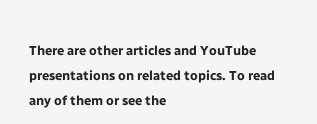There are other articles and YouTube presentations on related topics. To read any of them or see the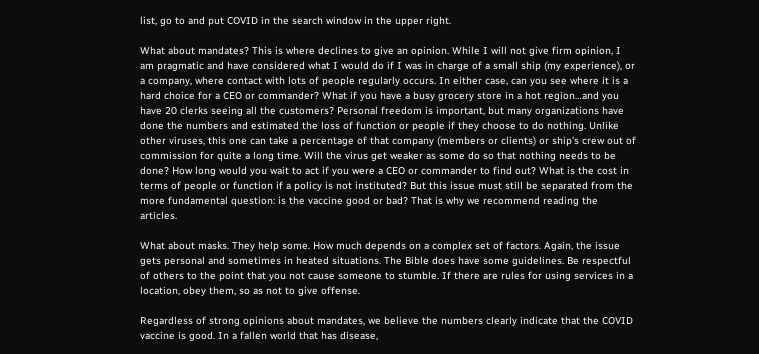list, go to and put COVID in the search window in the upper right.

What about mandates? This is where declines to give an opinion. While I will not give firm opinion, I am pragmatic and have considered what I would do if I was in charge of a small ship (my experience), or a company, where contact with lots of people regularly occurs. In either case, can you see where it is a hard choice for a CEO or commander? What if you have a busy grocery store in a hot region…and you have 20 clerks seeing all the customers? Personal freedom is important, but many organizations have done the numbers and estimated the loss of function or people if they choose to do nothing. Unlike other viruses, this one can take a percentage of that company (members or clients) or ship’s crew out of commission for quite a long time. Will the virus get weaker as some do so that nothing needs to be done? How long would you wait to act if you were a CEO or commander to find out? What is the cost in terms of people or function if a policy is not instituted? But this issue must still be separated from the more fundamental question: is the vaccine good or bad? That is why we recommend reading the articles.

What about masks. They help some. How much depends on a complex set of factors. Again, the issue gets personal and sometimes in heated situations. The Bible does have some guidelines. Be respectful of others to the point that you not cause someone to stumble. If there are rules for using services in a location, obey them, so as not to give offense.

Regardless of strong opinions about mandates, we believe the numbers clearly indicate that the COVID vaccine is good. In a fallen world that has disease,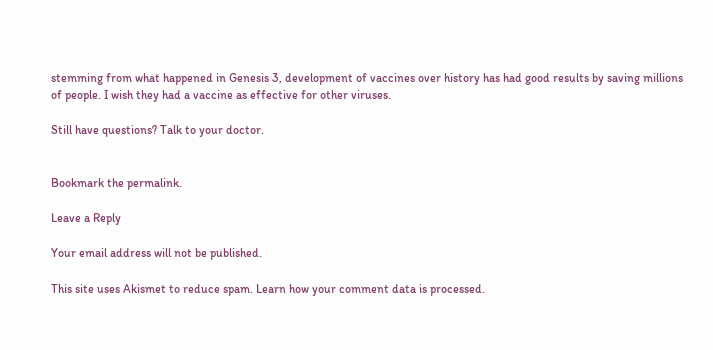stemming from what happened in Genesis 3, development of vaccines over history has had good results by saving millions of people. I wish they had a vaccine as effective for other viruses.

Still have questions? Talk to your doctor.


Bookmark the permalink.

Leave a Reply

Your email address will not be published.

This site uses Akismet to reduce spam. Learn how your comment data is processed.